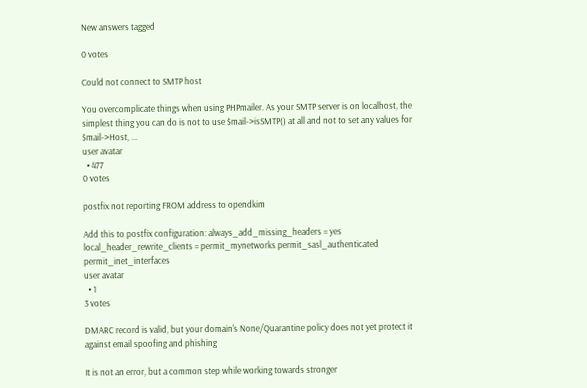New answers tagged

0 votes

Could not connect to SMTP host

You overcomplicate things when using PHPmailer. As your SMTP server is on localhost, the simplest thing you can do is not to use $mail->isSMTP() at all and not to set any values for $mail->Host, ...
user avatar
  • 477
0 votes

postfix not reporting FROM address to opendkim

Add this to postfix configuration: always_add_missing_headers = yes local_header_rewrite_clients = permit_mynetworks permit_sasl_authenticated permit_inet_interfaces
user avatar
  • 1
3 votes

DMARC record is valid, but your domain's None/Quarantine policy does not yet protect it against email spoofing and phishing

It is not an error, but a common step while working towards stronger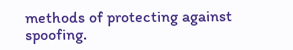methods of protecting against spoofing.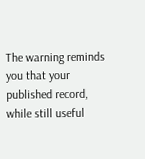The warning reminds you that your published record, while still useful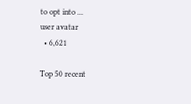to opt into ...
user avatar
  • 6,621

Top 50 recent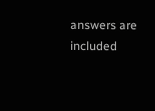answers are included